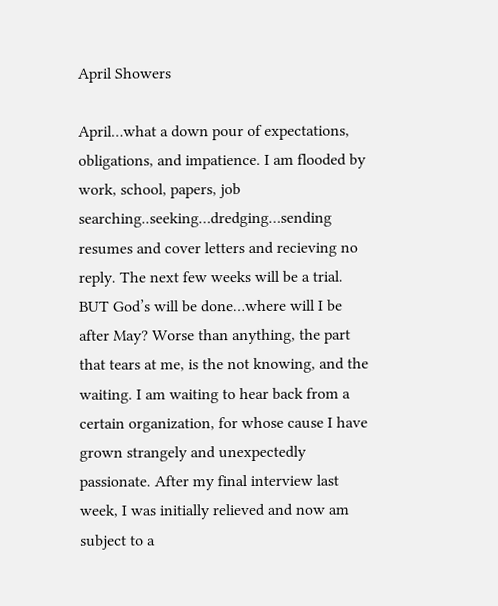April Showers

April…what a down pour of expectations, obligations, and impatience. I am flooded by work, school, papers, job searching..seeking…dredging…sending resumes and cover letters and recieving no reply. The next few weeks will be a trial. BUT God’s will be done…where will I be after May? Worse than anything, the part that tears at me, is the not knowing, and the waiting. I am waiting to hear back from a certain organization, for whose cause I have grown strangely and unexpectedly passionate. After my final interview last week, I was initially relieved and now am subject to a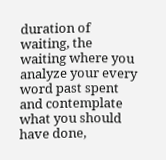duration of waiting, the waiting where you analyze your every word past spent and contemplate what you should have done,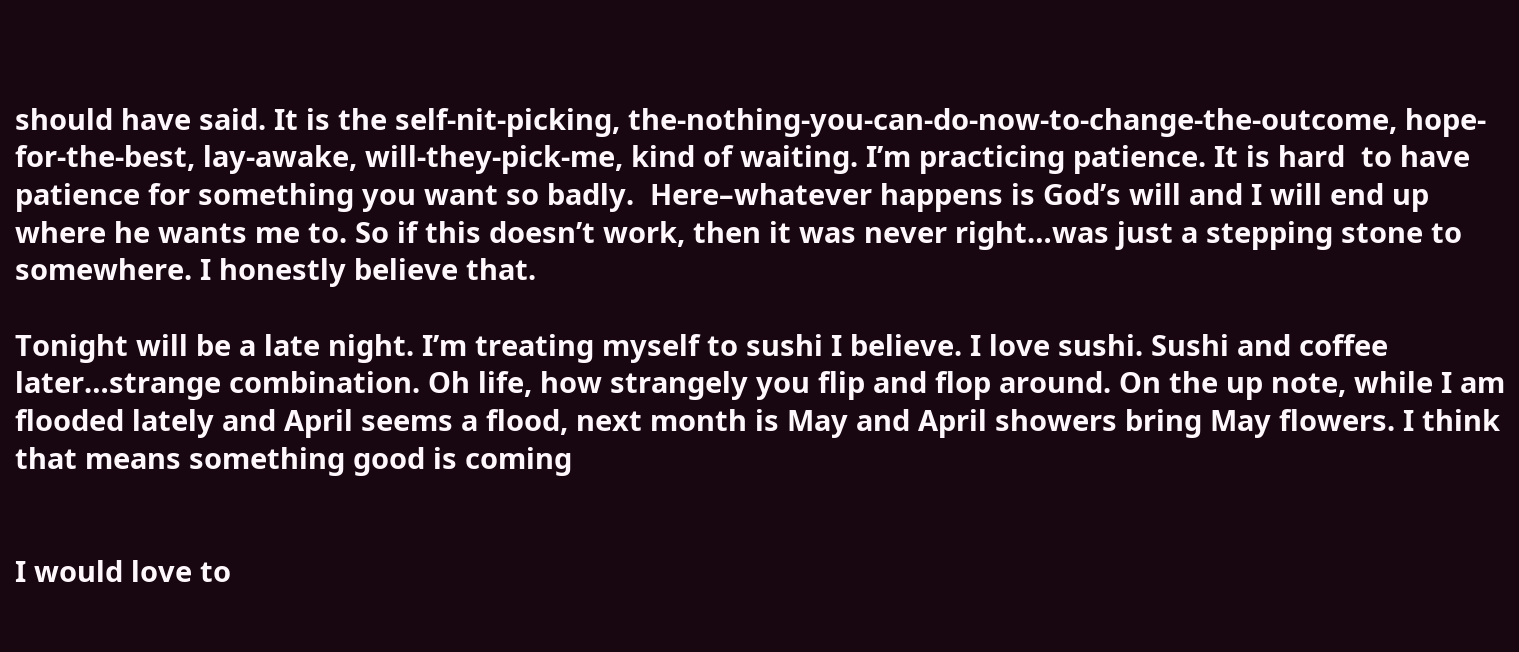should have said. It is the self-nit-picking, the-nothing-you-can-do-now-to-change-the-outcome, hope-for-the-best, lay-awake, will-they-pick-me, kind of waiting. I’m practicing patience. It is hard  to have patience for something you want so badly.  Here–whatever happens is God’s will and I will end up where he wants me to. So if this doesn’t work, then it was never right…was just a stepping stone to somewhere. I honestly believe that.

Tonight will be a late night. I’m treating myself to sushi I believe. I love sushi. Sushi and coffee later…strange combination. Oh life, how strangely you flip and flop around. On the up note, while I am flooded lately and April seems a flood, next month is May and April showers bring May flowers. I think that means something good is coming


I would love to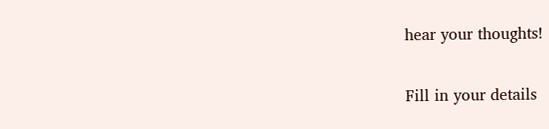hear your thoughts!

Fill in your details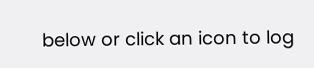below or click an icon to log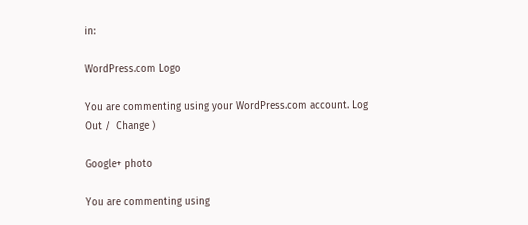in:

WordPress.com Logo

You are commenting using your WordPress.com account. Log Out /  Change )

Google+ photo

You are commenting using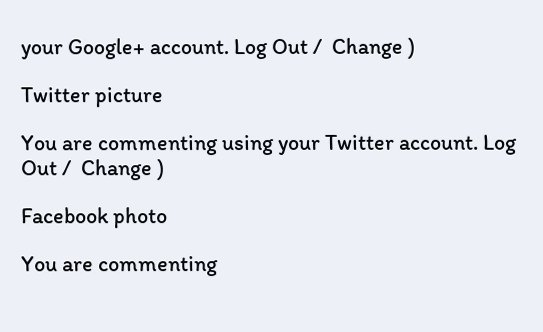your Google+ account. Log Out /  Change )

Twitter picture

You are commenting using your Twitter account. Log Out /  Change )

Facebook photo

You are commenting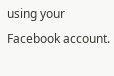using your Facebook account.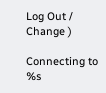Log Out /  Change )

Connecting to %s